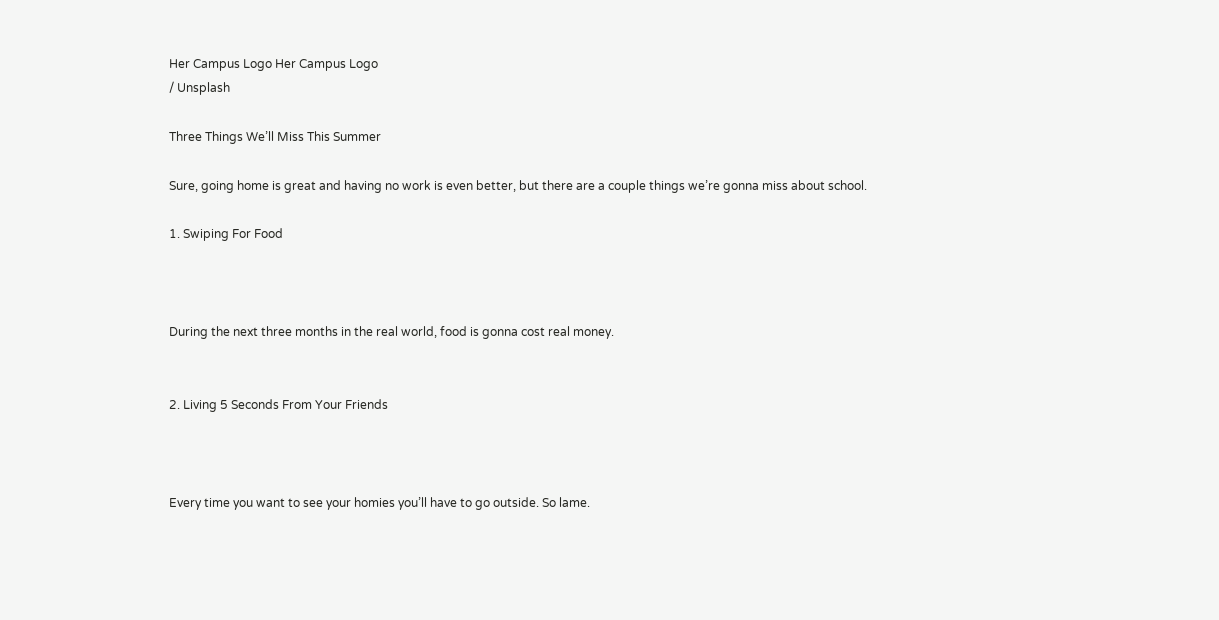Her Campus Logo Her Campus Logo
/ Unsplash

Three Things We’ll Miss This Summer

Sure, going home is great and having no work is even better, but there are a couple things we’re gonna miss about school.

1. Swiping For Food



During the next three months in the real world, food is gonna cost real money.


2. Living 5 Seconds From Your Friends



Every time you want to see your homies you’ll have to go outside. So lame.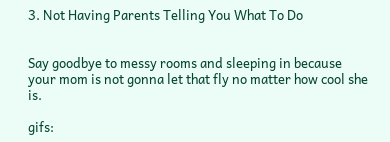3. Not Having Parents Telling You What To Do


Say goodbye to messy rooms and sleeping in because your mom is not gonna let that fly no matter how cool she is.

gifs: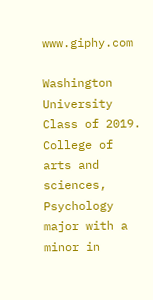www.giphy.com

Washington University Class of 2019. College of arts and sciences, Psychology major with a minor in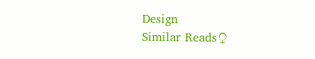Design
Similar Reads♀